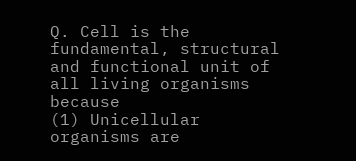Q. Cell is the fundamental, structural and functional unit of all living organisms because
(1) Unicellular organisms are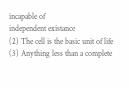incapable of
independent existance
(2) The cell is the basic unit of life
(3) Anything less than a complete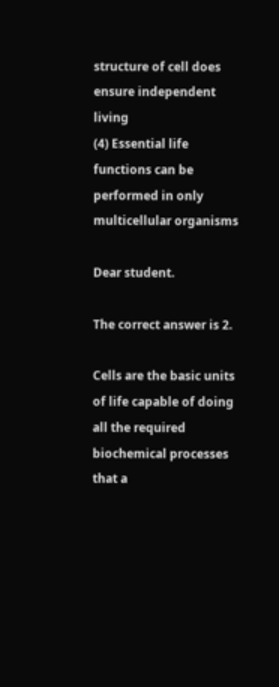structure of cell does ensure independent living
(4) Essential life functions can be performed in only multicellular organisms

Dear student.

The correct answer is 2.

Cells are the basic units of life capable of doing all the required biochemical processes that a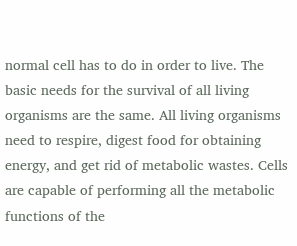normal cell has to do in order to live. The basic needs for the survival of all living organisms are the same. All living organisms need to respire, digest food for obtaining energy, and get rid of metabolic wastes. Cells are capable of performing all the metabolic functions of the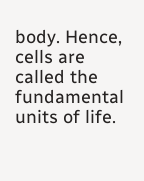body. Hence, cells are called the fundamental units of life.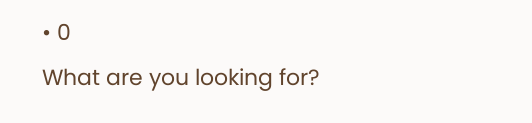• 0
What are you looking for?